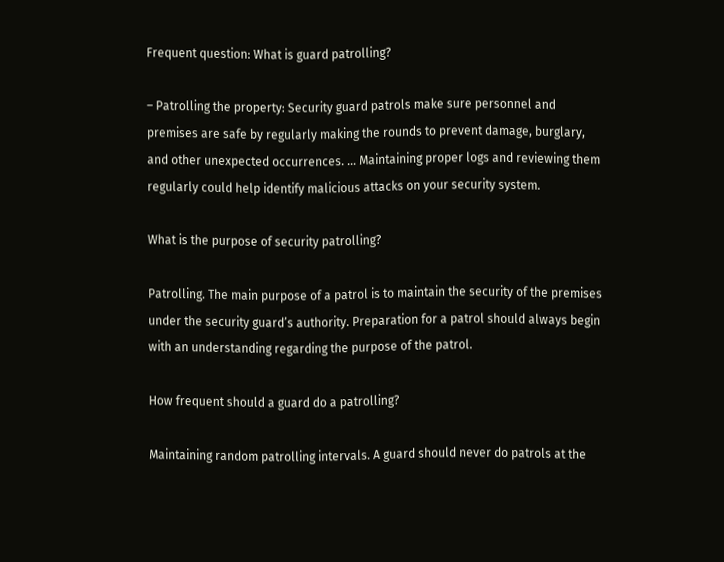Frequent question: What is guard patrolling?

– Patrolling the property: Security guard patrols make sure personnel and premises are safe by regularly making the rounds to prevent damage, burglary, and other unexpected occurrences. … Maintaining proper logs and reviewing them regularly could help identify malicious attacks on your security system.

What is the purpose of security patrolling?

Patrolling. The main purpose of a patrol is to maintain the security of the premises under the security guard’s authority. Preparation for a patrol should always begin with an understanding regarding the purpose of the patrol.

How frequent should a guard do a patrolling?

Maintaining random patrolling intervals. A guard should never do patrols at the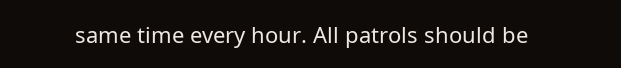same time every hour. All patrols should be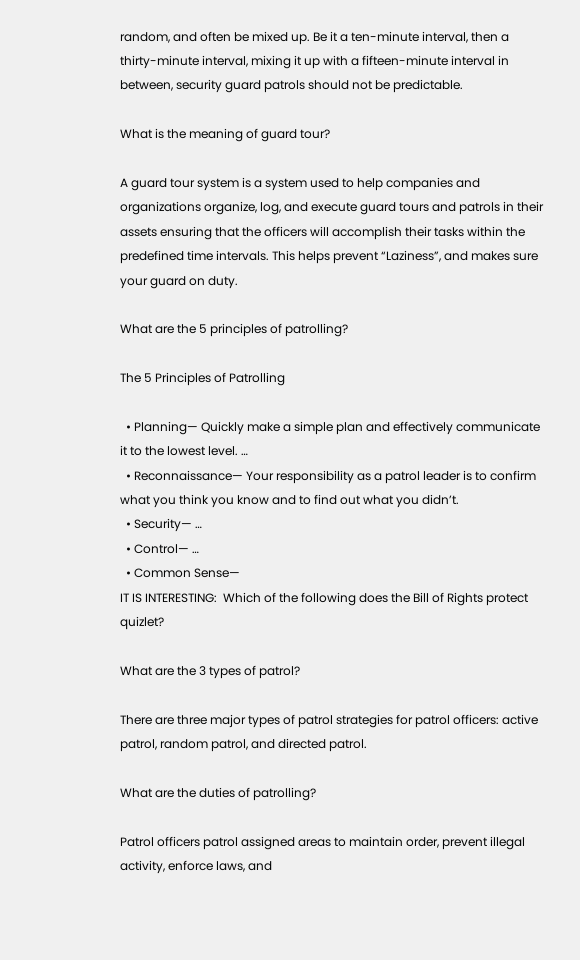random, and often be mixed up. Be it a ten-minute interval, then a thirty-minute interval, mixing it up with a fifteen-minute interval in between, security guard patrols should not be predictable.

What is the meaning of guard tour?

A guard tour system is a system used to help companies and organizations organize, log, and execute guard tours and patrols in their assets ensuring that the officers will accomplish their tasks within the predefined time intervals. This helps prevent “Laziness”, and makes sure your guard on duty.

What are the 5 principles of patrolling?

The 5 Principles of Patrolling

  • Planning— Quickly make a simple plan and effectively communicate it to the lowest level. …
  • Reconnaissance— Your responsibility as a patrol leader is to confirm what you think you know and to find out what you didn’t.
  • Security— …
  • Control— …
  • Common Sense—
IT IS INTERESTING:  Which of the following does the Bill of Rights protect quizlet?

What are the 3 types of patrol?

There are three major types of patrol strategies for patrol officers: active patrol, random patrol, and directed patrol.

What are the duties of patrolling?

Patrol officers patrol assigned areas to maintain order, prevent illegal activity, enforce laws, and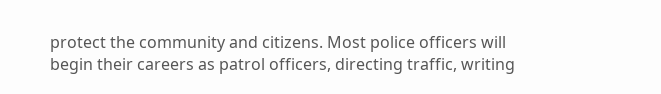protect the community and citizens. Most police officers will begin their careers as patrol officers, directing traffic, writing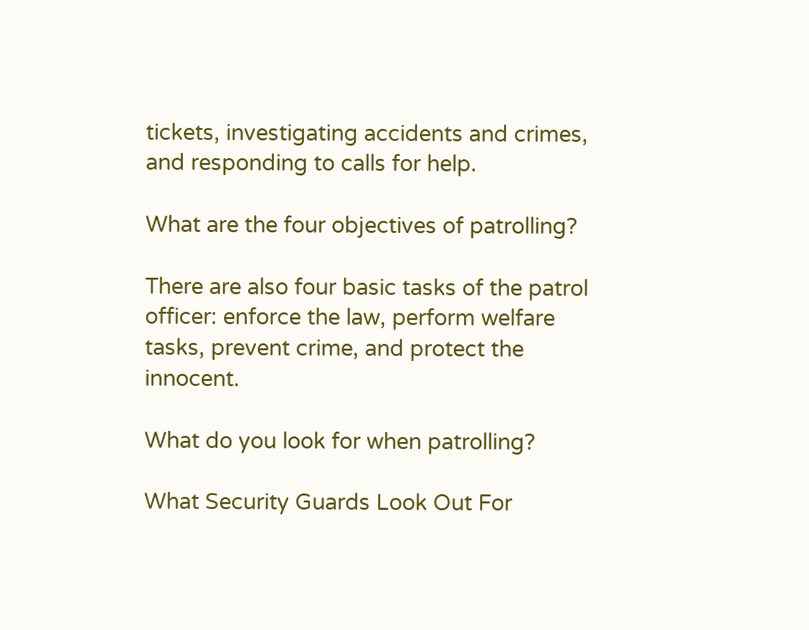tickets, investigating accidents and crimes, and responding to calls for help.

What are the four objectives of patrolling?

There are also four basic tasks of the patrol officer: enforce the law, perform welfare tasks, prevent crime, and protect the innocent.

What do you look for when patrolling?

What Security Guards Look Out For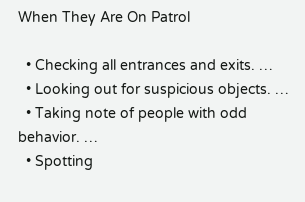When They Are On Patrol

  • Checking all entrances and exits. …
  • Looking out for suspicious objects. …
  • Taking note of people with odd behavior. …
  • Spotting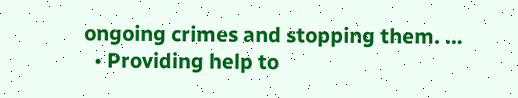ongoing crimes and stopping them. …
  • Providing help to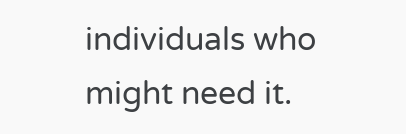individuals who might need it.